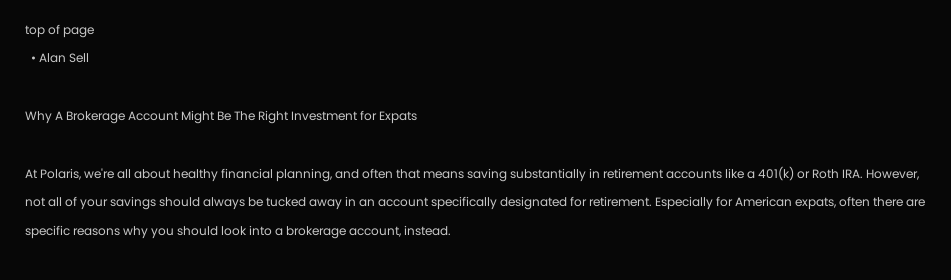top of page
  • Alan Sell

Why A Brokerage Account Might Be The Right Investment for Expats

At Polaris, we're all about healthy financial planning, and often that means saving substantially in retirement accounts like a 401(k) or Roth IRA. However, not all of your savings should always be tucked away in an account specifically designated for retirement. Especially for American expats, often there are specific reasons why you should look into a brokerage account, instead.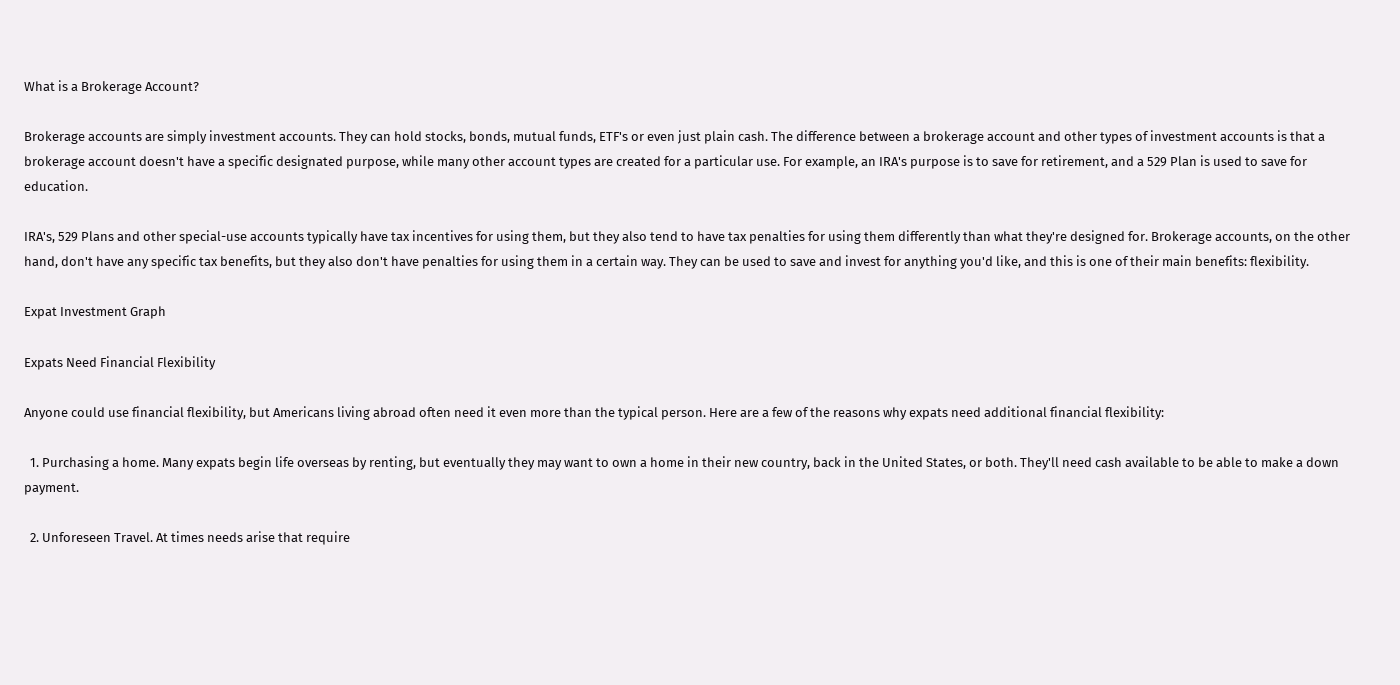What is a Brokerage Account?

Brokerage accounts are simply investment accounts. They can hold stocks, bonds, mutual funds, ETF's or even just plain cash. The difference between a brokerage account and other types of investment accounts is that a brokerage account doesn't have a specific designated purpose, while many other account types are created for a particular use. For example, an IRA's purpose is to save for retirement, and a 529 Plan is used to save for education.

IRA's, 529 Plans and other special-use accounts typically have tax incentives for using them, but they also tend to have tax penalties for using them differently than what they're designed for. Brokerage accounts, on the other hand, don't have any specific tax benefits, but they also don't have penalties for using them in a certain way. They can be used to save and invest for anything you'd like, and this is one of their main benefits: flexibility.

Expat Investment Graph

Expats Need Financial Flexibility

Anyone could use financial flexibility, but Americans living abroad often need it even more than the typical person. Here are a few of the reasons why expats need additional financial flexibility:

  1. Purchasing a home. Many expats begin life overseas by renting, but eventually they may want to own a home in their new country, back in the United States, or both. They'll need cash available to be able to make a down payment.

  2. Unforeseen Travel. At times needs arise that require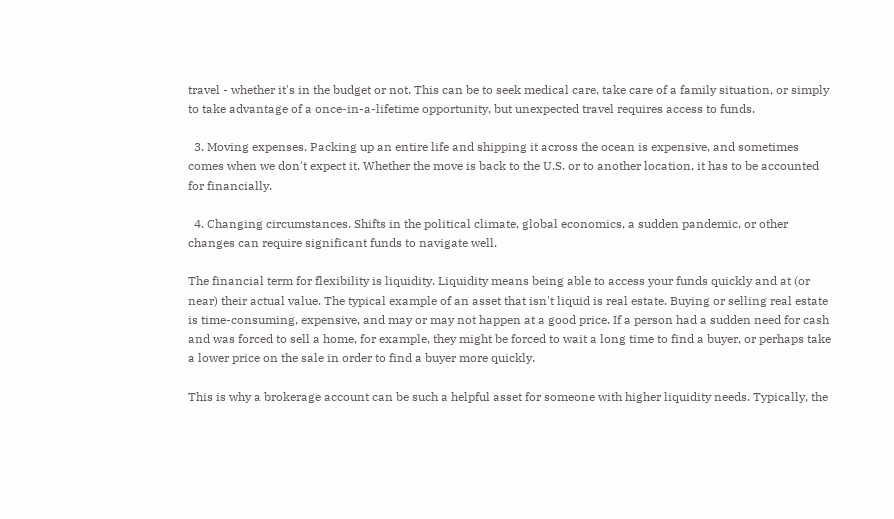travel - whether it's in the budget or not. This can be to seek medical care, take care of a family situation, or simply to take advantage of a once-in-a-lifetime opportunity, but unexpected travel requires access to funds.

  3. Moving expenses. Packing up an entire life and shipping it across the ocean is expensive, and sometimes comes when we don't expect it. Whether the move is back to the U.S. or to another location, it has to be accounted for financially.

  4. Changing circumstances. Shifts in the political climate, global economics, a sudden pandemic, or other changes can require significant funds to navigate well.

The financial term for flexibility is liquidity. Liquidity means being able to access your funds quickly and at (or near) their actual value. The typical example of an asset that isn't liquid is real estate. Buying or selling real estate is time-consuming, expensive, and may or may not happen at a good price. If a person had a sudden need for cash and was forced to sell a home, for example, they might be forced to wait a long time to find a buyer, or perhaps take a lower price on the sale in order to find a buyer more quickly.

This is why a brokerage account can be such a helpful asset for someone with higher liquidity needs. Typically, the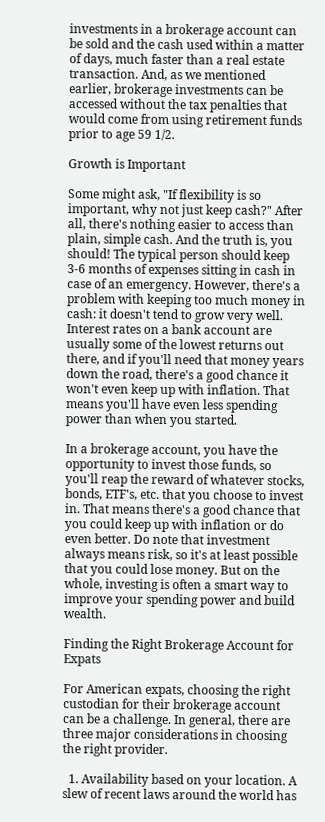investments in a brokerage account can be sold and the cash used within a matter of days, much faster than a real estate transaction. And, as we mentioned earlier, brokerage investments can be accessed without the tax penalties that would come from using retirement funds prior to age 59 1/2.

Growth is Important

Some might ask, "If flexibility is so important, why not just keep cash?" After all, there's nothing easier to access than plain, simple cash. And the truth is, you should! The typical person should keep 3-6 months of expenses sitting in cash in case of an emergency. However, there's a problem with keeping too much money in cash: it doesn't tend to grow very well. Interest rates on a bank account are usually some of the lowest returns out there, and if you'll need that money years down the road, there's a good chance it won't even keep up with inflation. That means you'll have even less spending power than when you started.

In a brokerage account, you have the opportunity to invest those funds, so you'll reap the reward of whatever stocks, bonds, ETF's, etc. that you choose to invest in. That means there's a good chance that you could keep up with inflation or do even better. Do note that investment always means risk, so it's at least possible that you could lose money. But on the whole, investing is often a smart way to improve your spending power and build wealth.

Finding the Right Brokerage Account for Expats

For American expats, choosing the right custodian for their brokerage account can be a challenge. In general, there are three major considerations in choosing the right provider.

  1. Availability based on your location. A slew of recent laws around the world has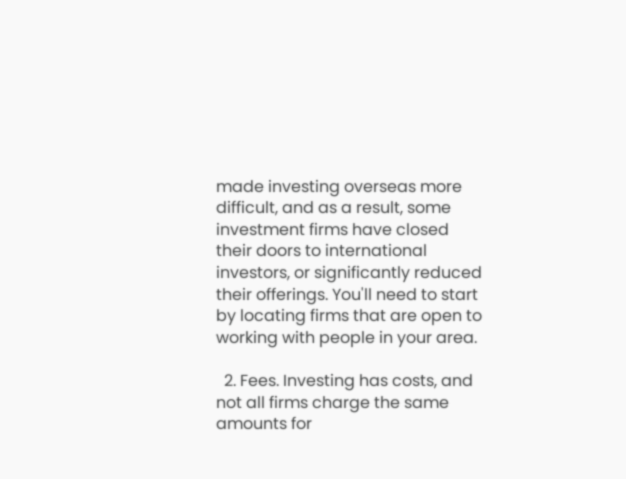made investing overseas more difficult, and as a result, some investment firms have closed their doors to international investors, or significantly reduced their offerings. You'll need to start by locating firms that are open to working with people in your area.

  2. Fees. Investing has costs, and not all firms charge the same amounts for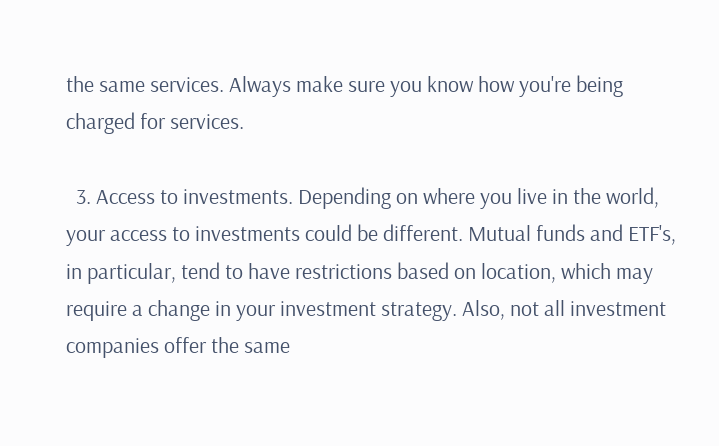the same services. Always make sure you know how you're being charged for services.

  3. Access to investments. Depending on where you live in the world, your access to investments could be different. Mutual funds and ETF's, in particular, tend to have restrictions based on location, which may require a change in your investment strategy. Also, not all investment companies offer the same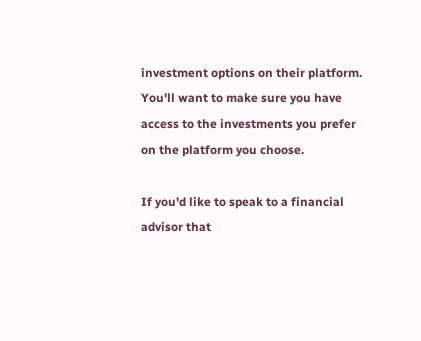investment options on their platform. You'll want to make sure you have access to the investments you prefer on the platform you choose.

If you'd like to speak to a financial advisor that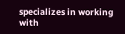specializes in working with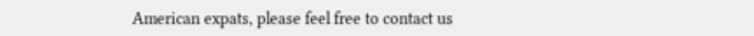American expats, please feel free to contact us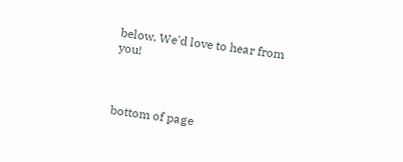below. We'd love to hear from you!



bottom of page